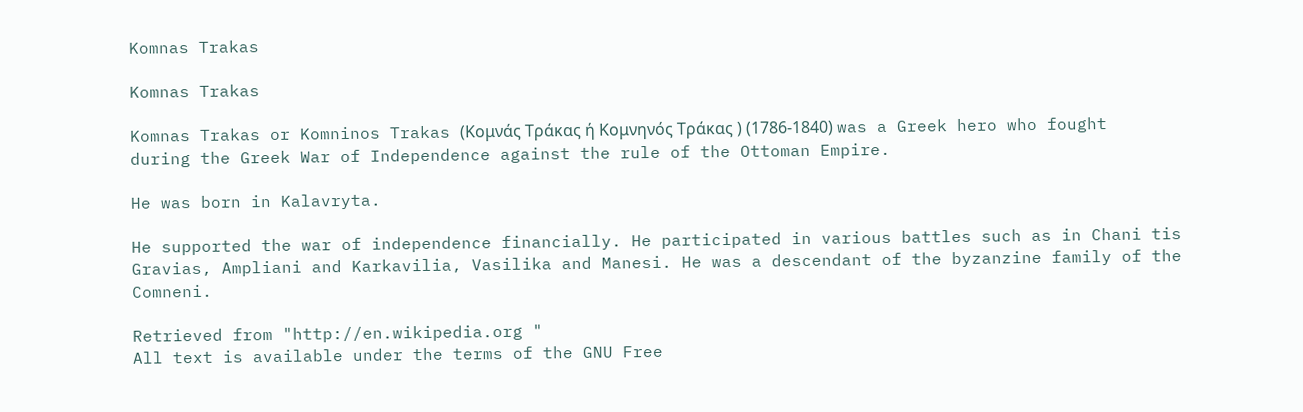Komnas Trakas

Komnas Trakas

Komnas Trakas or Komninos Trakas (Κομνάς Τράκας ή Κομνηνός Τράκας ) (1786-1840) was a Greek hero who fought during the Greek War of Independence against the rule of the Ottoman Empire.

He was born in Kalavryta.

He supported the war of independence financially. He participated in various battles such as in Chani tis Gravias, Ampliani and Karkavilia, Vasilika and Manesi. He was a descendant of the byzanzine family of the Comneni.

Retrieved from "http://en.wikipedia.org "
All text is available under the terms of the GNU Free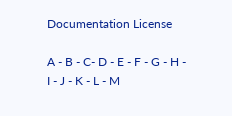Documentation License

A - B - C- D - E - F - G - H - I - J - K - L - M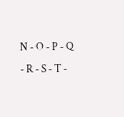N - O - P - Q - R - S - T -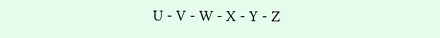U - V - W - X - Y - Z